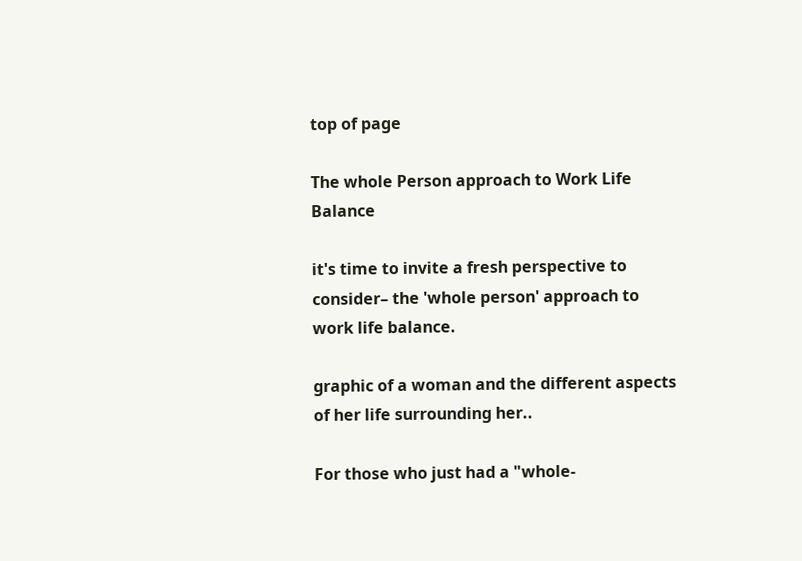top of page

The whole Person approach to Work Life Balance

it's time to invite a fresh perspective to consider– the 'whole person' approach to work life balance.

graphic of a woman and the different aspects of her life surrounding her..

For those who just had a "whole-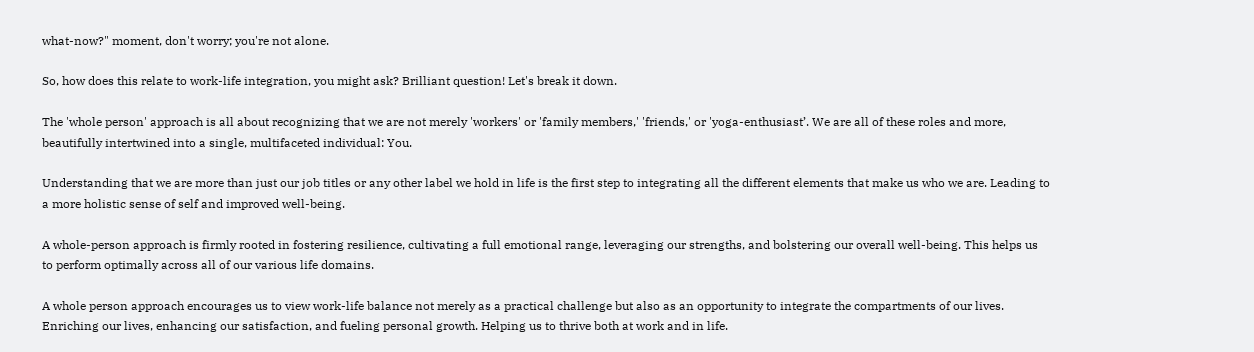what-now?" moment, don't worry; you're not alone.

So, how does this relate to work-life integration, you might ask? Brilliant question! Let's break it down.

The 'whole person' approach is all about recognizing that we are not merely 'workers' or 'family members,' 'friends,' or 'yoga-enthusiast’. We are all of these roles and more, beautifully intertwined into a single, multifaceted individual: You.

Understanding that we are more than just our job titles or any other label we hold in life is the first step to integrating all the different elements that make us who we are. Leading to a more holistic sense of self and improved well-being.

A whole-person approach is firmly rooted in fostering resilience, cultivating a full emotional range, leveraging our strengths, and bolstering our overall well-being. This helps us to perform optimally across all of our various life domains.

A whole person approach encourages us to view work-life balance not merely as a practical challenge but also as an opportunity to integrate the compartments of our lives. Enriching our lives, enhancing our satisfaction, and fueling personal growth. Helping us to thrive both at work and in life.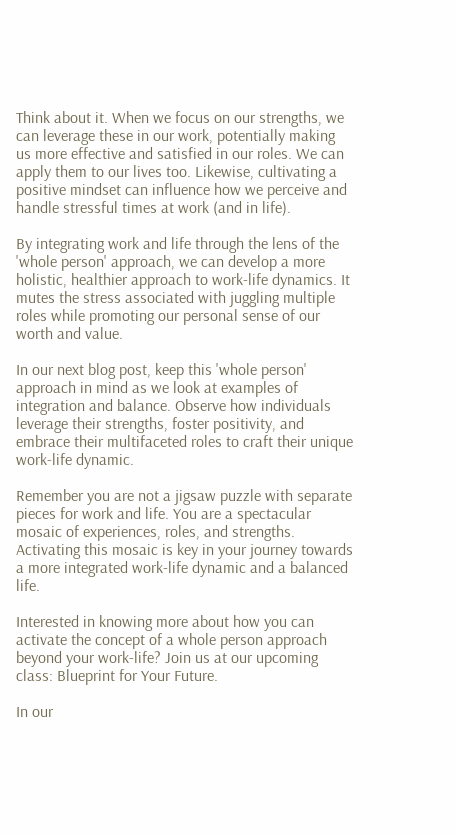Think about it. When we focus on our strengths, we can leverage these in our work, potentially making us more effective and satisfied in our roles. We can apply them to our lives too. Likewise, cultivating a positive mindset can influence how we perceive and handle stressful times at work (and in life).

By integrating work and life through the lens of the 'whole person' approach, we can develop a more holistic, healthier approach to work-life dynamics. It mutes the stress associated with juggling multiple roles while promoting our personal sense of our worth and value.

In our next blog post, keep this 'whole person' approach in mind as we look at examples of integration and balance. Observe how individuals leverage their strengths, foster positivity, and embrace their multifaceted roles to craft their unique work-life dynamic.

Remember you are not a jigsaw puzzle with separate pieces for work and life. You are a spectacular mosaic of experiences, roles, and strengths. Activating this mosaic is key in your journey towards a more integrated work-life dynamic and a balanced life.

Interested in knowing more about how you can activate the concept of a whole person approach beyond your work-life? Join us at our upcoming class: Blueprint for Your Future.

In our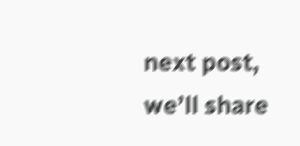next post, we’ll share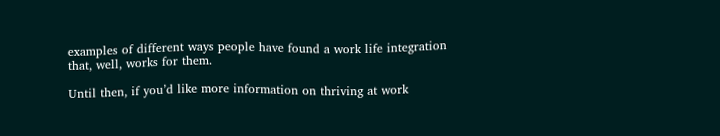examples of different ways people have found a work life integration that, well, works for them.

Until then, if you’d like more information on thriving at work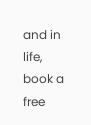and in life, book a free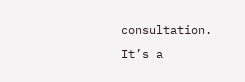consultation. It’s a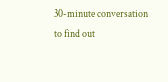30-minute conversation to find out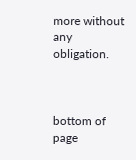more without any obligation.



bottom of page